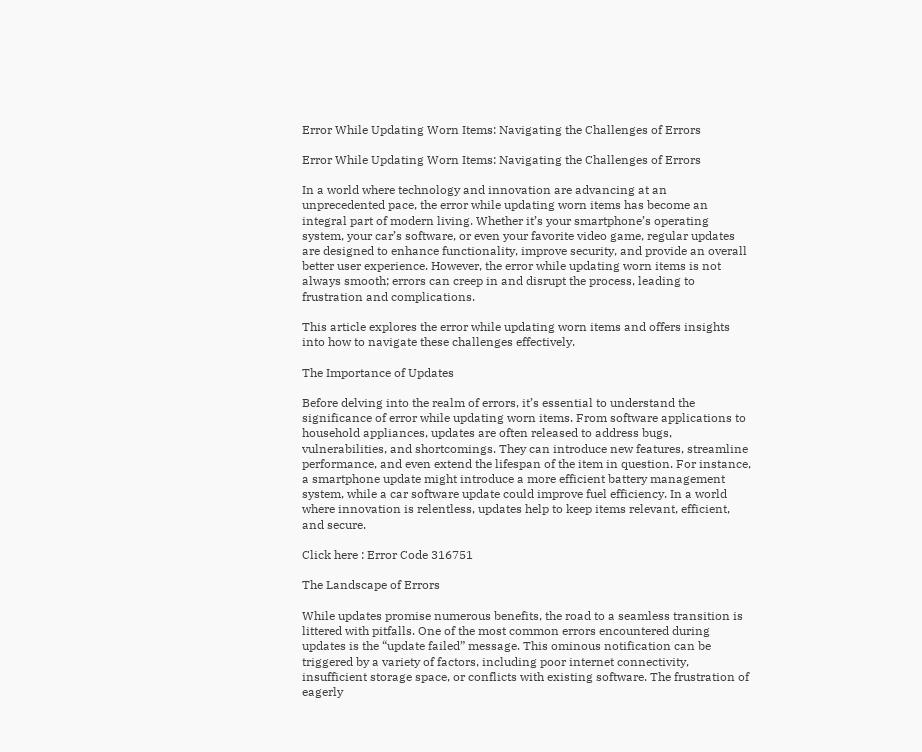Error While Updating Worn Items: Navigating the Challenges of Errors

Error While Updating Worn Items: Navigating the Challenges of Errors

In a world where technology and innovation are advancing at an unprecedented pace, the error while updating worn items has become an integral part of modern living. Whether it’s your smartphone’s operating system, your car’s software, or even your favorite video game, regular updates are designed to enhance functionality, improve security, and provide an overall better user experience. However, the error while updating worn items is not always smooth; errors can creep in and disrupt the process, leading to frustration and complications.

This article explores the error while updating worn items and offers insights into how to navigate these challenges effectively.

The Importance of Updates

Before delving into the realm of errors, it’s essential to understand the significance of error while updating worn items. From software applications to household appliances, updates are often released to address bugs, vulnerabilities, and shortcomings. They can introduce new features, streamline performance, and even extend the lifespan of the item in question. For instance, a smartphone update might introduce a more efficient battery management system, while a car software update could improve fuel efficiency. In a world where innovation is relentless, updates help to keep items relevant, efficient, and secure.

Click here : Error Code 316751

The Landscape of Errors

While updates promise numerous benefits, the road to a seamless transition is littered with pitfalls. One of the most common errors encountered during updates is the “update failed” message. This ominous notification can be triggered by a variety of factors, including poor internet connectivity, insufficient storage space, or conflicts with existing software. The frustration of eagerly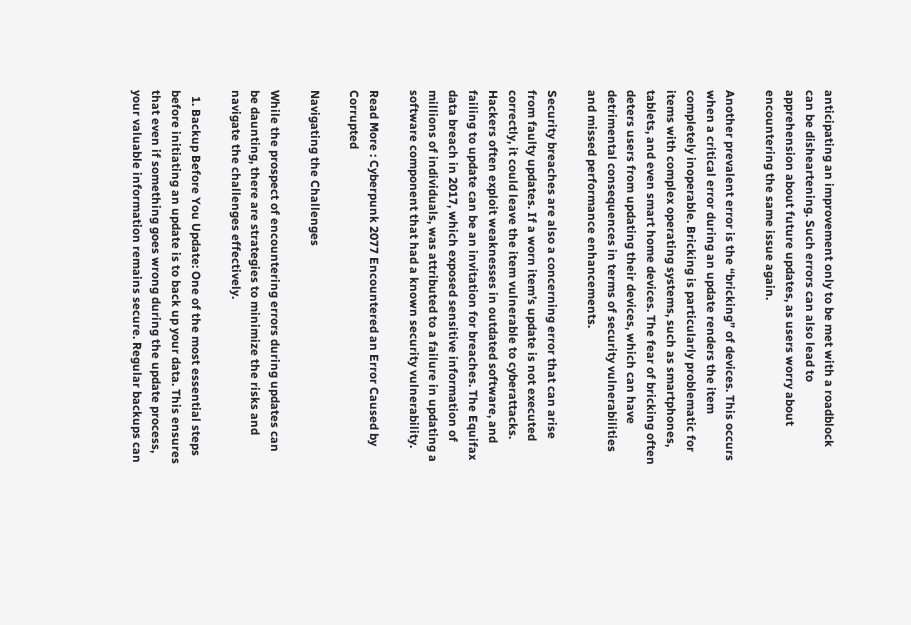anticipating an improvement only to be met with a roadblock can be disheartening. Such errors can also lead to apprehension about future updates, as users worry about encountering the same issue again.

Another prevalent error is the “bricking” of devices. This occurs when a critical error during an update renders the item completely inoperable. Bricking is particularly problematic for items with complex operating systems, such as smartphones, tablets, and even smart home devices. The fear of bricking often deters users from updating their devices, which can have detrimental consequences in terms of security vulnerabilities and missed performance enhancements.

Security breaches are also a concerning error that can arise from faulty updates. If a worn item’s update is not executed correctly, it could leave the item vulnerable to cyberattacks. Hackers often exploit weaknesses in outdated software, and failing to update can be an invitation for breaches. The Equifax data breach in 2017, which exposed sensitive information of millions of individuals, was attributed to a failure in updating a software component that had a known security vulnerability.

Read More : Cyberpunk 2077 Encountered an Error Caused by Corrupted

Navigating the Challenges

While the prospect of encountering errors during updates can be daunting, there are strategies to minimize the risks and navigate the challenges effectively.

  1. Backup Before You Update: One of the most essential steps before initiating an update is to back up your data. This ensures that even if something goes wrong during the update process, your valuable information remains secure. Regular backups can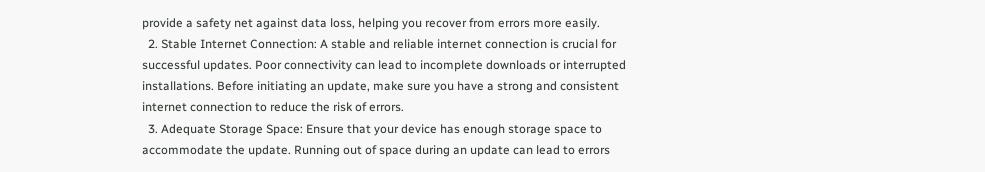provide a safety net against data loss, helping you recover from errors more easily.
  2. Stable Internet Connection: A stable and reliable internet connection is crucial for successful updates. Poor connectivity can lead to incomplete downloads or interrupted installations. Before initiating an update, make sure you have a strong and consistent internet connection to reduce the risk of errors.
  3. Adequate Storage Space: Ensure that your device has enough storage space to accommodate the update. Running out of space during an update can lead to errors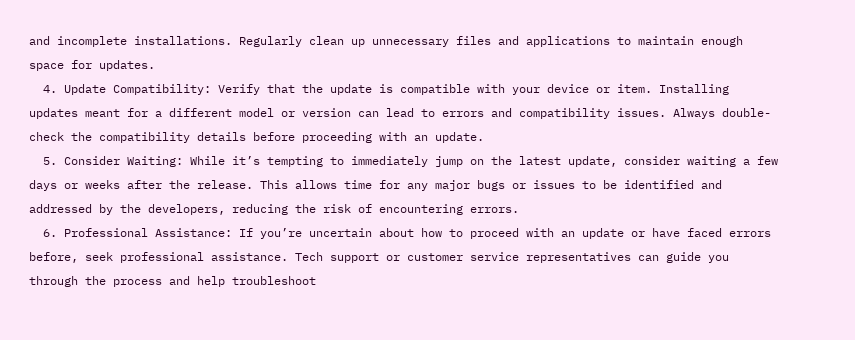and incomplete installations. Regularly clean up unnecessary files and applications to maintain enough space for updates.
  4. Update Compatibility: Verify that the update is compatible with your device or item. Installing updates meant for a different model or version can lead to errors and compatibility issues. Always double-check the compatibility details before proceeding with an update.
  5. Consider Waiting: While it’s tempting to immediately jump on the latest update, consider waiting a few days or weeks after the release. This allows time for any major bugs or issues to be identified and addressed by the developers, reducing the risk of encountering errors.
  6. Professional Assistance: If you’re uncertain about how to proceed with an update or have faced errors before, seek professional assistance. Tech support or customer service representatives can guide you through the process and help troubleshoot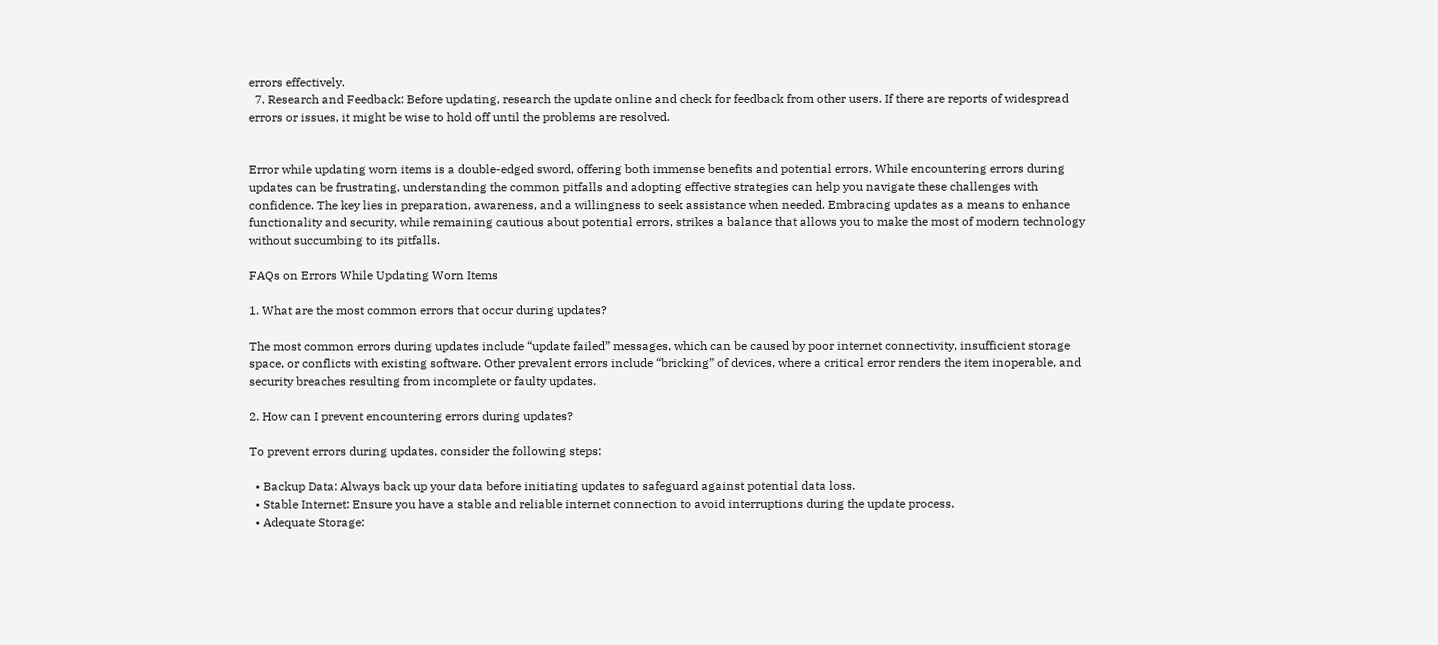errors effectively.
  7. Research and Feedback: Before updating, research the update online and check for feedback from other users. If there are reports of widespread errors or issues, it might be wise to hold off until the problems are resolved.


Error while updating worn items is a double-edged sword, offering both immense benefits and potential errors. While encountering errors during updates can be frustrating, understanding the common pitfalls and adopting effective strategies can help you navigate these challenges with confidence. The key lies in preparation, awareness, and a willingness to seek assistance when needed. Embracing updates as a means to enhance functionality and security, while remaining cautious about potential errors, strikes a balance that allows you to make the most of modern technology without succumbing to its pitfalls.

FAQs on Errors While Updating Worn Items

1. What are the most common errors that occur during updates?

The most common errors during updates include “update failed” messages, which can be caused by poor internet connectivity, insufficient storage space, or conflicts with existing software. Other prevalent errors include “bricking” of devices, where a critical error renders the item inoperable, and security breaches resulting from incomplete or faulty updates.

2. How can I prevent encountering errors during updates?

To prevent errors during updates, consider the following steps:

  • Backup Data: Always back up your data before initiating updates to safeguard against potential data loss.
  • Stable Internet: Ensure you have a stable and reliable internet connection to avoid interruptions during the update process.
  • Adequate Storage: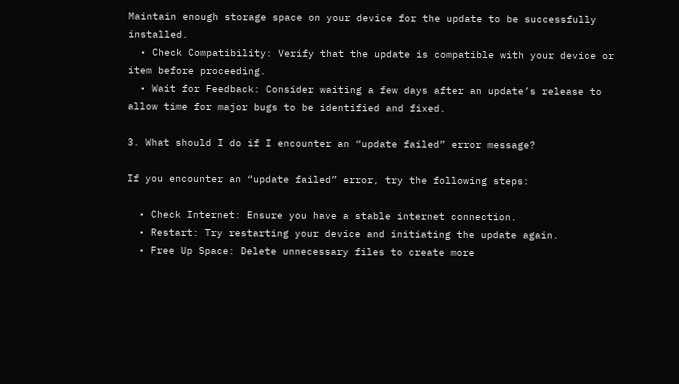Maintain enough storage space on your device for the update to be successfully installed.
  • Check Compatibility: Verify that the update is compatible with your device or item before proceeding.
  • Wait for Feedback: Consider waiting a few days after an update’s release to allow time for major bugs to be identified and fixed.

3. What should I do if I encounter an “update failed” error message?

If you encounter an “update failed” error, try the following steps:

  • Check Internet: Ensure you have a stable internet connection.
  • Restart: Try restarting your device and initiating the update again.
  • Free Up Space: Delete unnecessary files to create more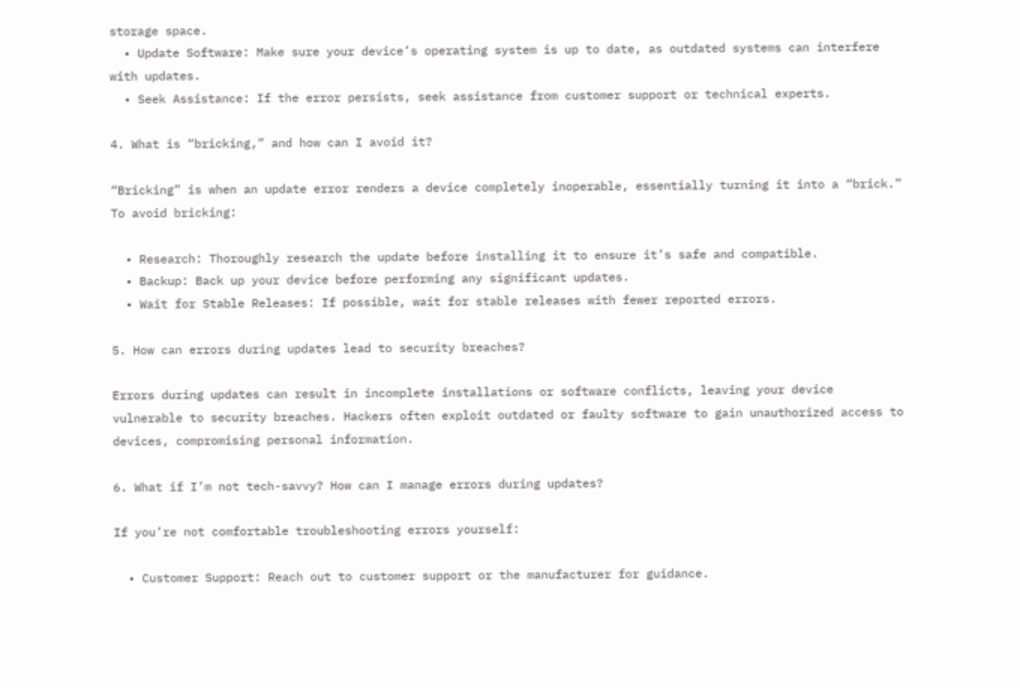storage space.
  • Update Software: Make sure your device’s operating system is up to date, as outdated systems can interfere with updates.
  • Seek Assistance: If the error persists, seek assistance from customer support or technical experts.

4. What is “bricking,” and how can I avoid it?

“Bricking” is when an update error renders a device completely inoperable, essentially turning it into a “brick.” To avoid bricking:

  • Research: Thoroughly research the update before installing it to ensure it’s safe and compatible.
  • Backup: Back up your device before performing any significant updates.
  • Wait for Stable Releases: If possible, wait for stable releases with fewer reported errors.

5. How can errors during updates lead to security breaches?

Errors during updates can result in incomplete installations or software conflicts, leaving your device vulnerable to security breaches. Hackers often exploit outdated or faulty software to gain unauthorized access to devices, compromising personal information.

6. What if I’m not tech-savvy? How can I manage errors during updates?

If you’re not comfortable troubleshooting errors yourself:

  • Customer Support: Reach out to customer support or the manufacturer for guidance.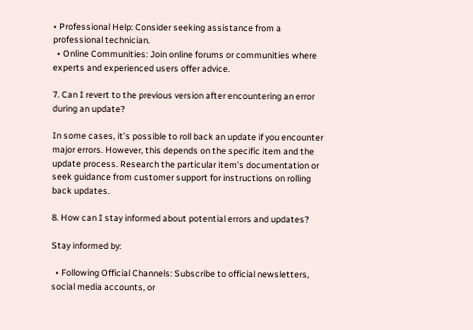• Professional Help: Consider seeking assistance from a professional technician.
  • Online Communities: Join online forums or communities where experts and experienced users offer advice.

7. Can I revert to the previous version after encountering an error during an update?

In some cases, it’s possible to roll back an update if you encounter major errors. However, this depends on the specific item and the update process. Research the particular item’s documentation or seek guidance from customer support for instructions on rolling back updates.

8. How can I stay informed about potential errors and updates?

Stay informed by:

  • Following Official Channels: Subscribe to official newsletters, social media accounts, or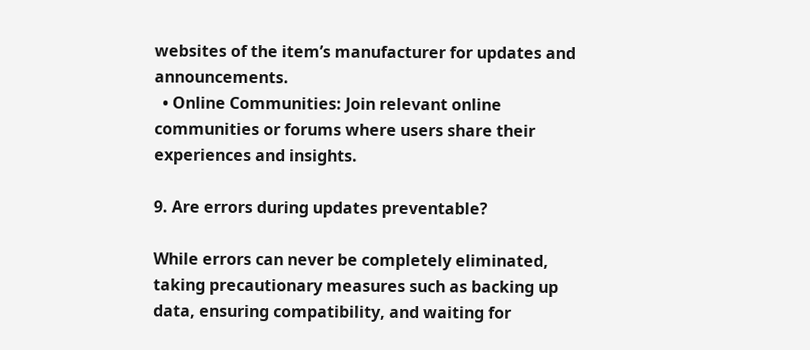websites of the item’s manufacturer for updates and announcements.
  • Online Communities: Join relevant online communities or forums where users share their experiences and insights.

9. Are errors during updates preventable?

While errors can never be completely eliminated, taking precautionary measures such as backing up data, ensuring compatibility, and waiting for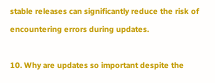stable releases can significantly reduce the risk of encountering errors during updates.

10. Why are updates so important despite the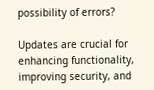possibility of errors?

Updates are crucial for enhancing functionality, improving security, and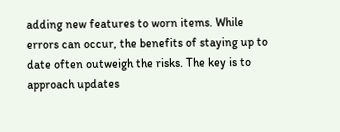adding new features to worn items. While errors can occur, the benefits of staying up to date often outweigh the risks. The key is to approach updates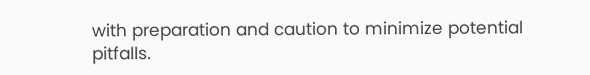with preparation and caution to minimize potential pitfalls.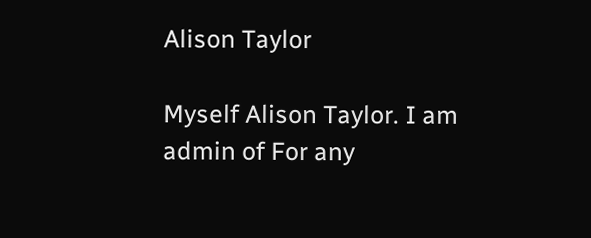Alison Taylor

Myself Alison Taylor. I am admin of For any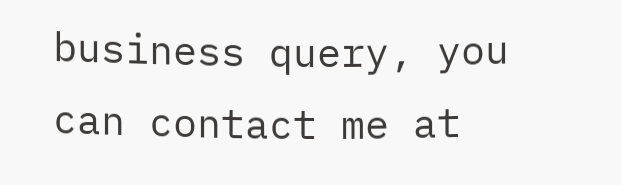business query, you can contact me at